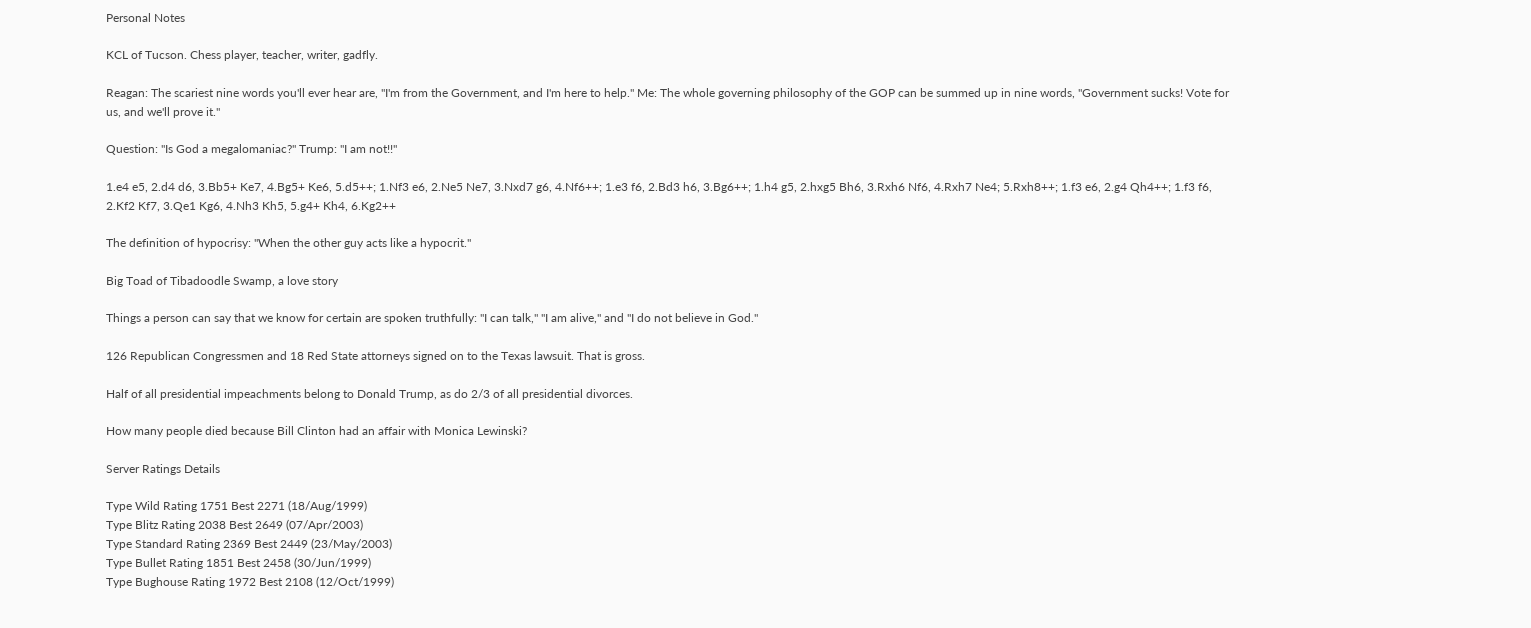Personal Notes

KCL of Tucson. Chess player, teacher, writer, gadfly.

Reagan: The scariest nine words you'll ever hear are, "I'm from the Government, and I'm here to help." Me: The whole governing philosophy of the GOP can be summed up in nine words, "Government sucks! Vote for us, and we'll prove it."

Question: "Is God a megalomaniac?" Trump: "I am not!!"

1.e4 e5, 2.d4 d6, 3.Bb5+ Ke7, 4.Bg5+ Ke6, 5.d5++; 1.Nf3 e6, 2.Ne5 Ne7, 3.Nxd7 g6, 4.Nf6++; 1.e3 f6, 2.Bd3 h6, 3.Bg6++; 1.h4 g5, 2.hxg5 Bh6, 3.Rxh6 Nf6, 4.Rxh7 Ne4; 5.Rxh8++; 1.f3 e6, 2.g4 Qh4++; 1.f3 f6, 2.Kf2 Kf7, 3.Qe1 Kg6, 4.Nh3 Kh5, 5.g4+ Kh4, 6.Kg2++

The definition of hypocrisy: "When the other guy acts like a hypocrit."

Big Toad of Tibadoodle Swamp, a love story

Things a person can say that we know for certain are spoken truthfully: "I can talk," "I am alive," and "I do not believe in God."

126 Republican Congressmen and 18 Red State attorneys signed on to the Texas lawsuit. That is gross.

Half of all presidential impeachments belong to Donald Trump, as do 2/3 of all presidential divorces.

How many people died because Bill Clinton had an affair with Monica Lewinski?

Server Ratings Details

Type Wild Rating 1751 Best 2271 (18/Aug/1999)
Type Blitz Rating 2038 Best 2649 (07/Apr/2003)
Type Standard Rating 2369 Best 2449 (23/May/2003)
Type Bullet Rating 1851 Best 2458 (30/Jun/1999)
Type Bughouse Rating 1972 Best 2108 (12/Oct/1999)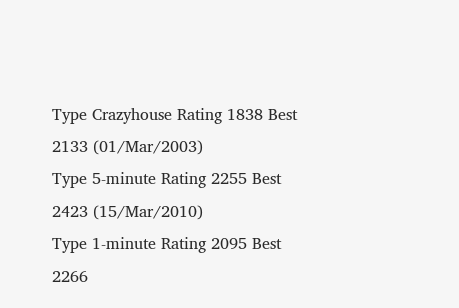Type Crazyhouse Rating 1838 Best 2133 (01/Mar/2003)
Type 5-minute Rating 2255 Best 2423 (15/Mar/2010)
Type 1-minute Rating 2095 Best 2266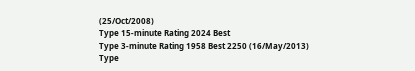(25/Oct/2008)
Type 15-minute Rating 2024 Best
Type 3-minute Rating 1958 Best 2250 (16/May/2013)
Type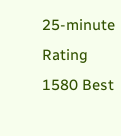25-minute Rating 1580 Best